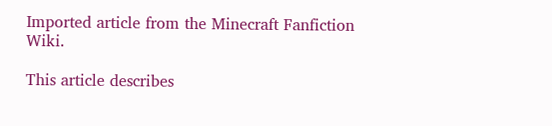Imported article from the Minecraft Fanfiction Wiki.

This article describes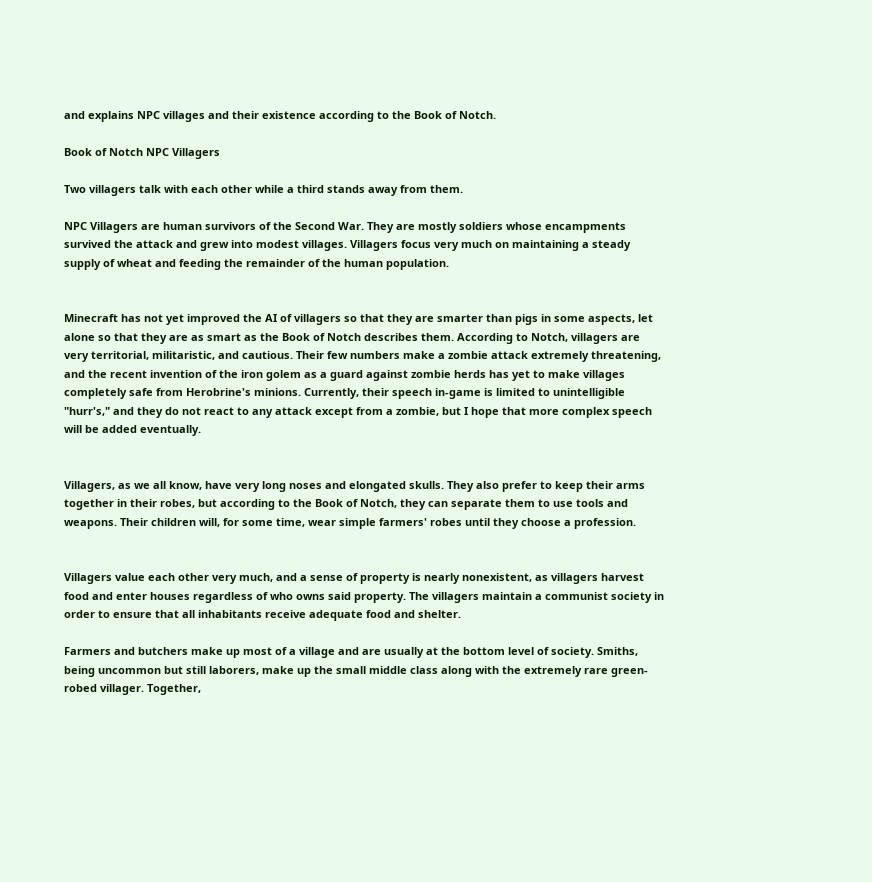and explains NPC villages and their existence according to the Book of Notch.

Book of Notch NPC Villagers

Two villagers talk with each other while a third stands away from them.

NPC Villagers are human survivors of the Second War. They are mostly soldiers whose encampments survived the attack and grew into modest villages. Villagers focus very much on maintaining a steady supply of wheat and feeding the remainder of the human population.


Minecraft has not yet improved the AI of villagers so that they are smarter than pigs in some aspects, let alone so that they are as smart as the Book of Notch describes them. According to Notch, villagers are very territorial, militaristic, and cautious. Their few numbers make a zombie attack extremely threatening, and the recent invention of the iron golem as a guard against zombie herds has yet to make villages completely safe from Herobrine's minions. Currently, their speech in-game is limited to unintelligible "hurr's," and they do not react to any attack except from a zombie, but I hope that more complex speech will be added eventually.


Villagers, as we all know, have very long noses and elongated skulls. They also prefer to keep their arms together in their robes, but according to the Book of Notch, they can separate them to use tools and weapons. Their children will, for some time, wear simple farmers' robes until they choose a profession.


Villagers value each other very much, and a sense of property is nearly nonexistent, as villagers harvest food and enter houses regardless of who owns said property. The villagers maintain a communist society in order to ensure that all inhabitants receive adequate food and shelter.

Farmers and butchers make up most of a village and are usually at the bottom level of society. Smiths, being uncommon but still laborers, make up the small middle class along with the extremely rare green-robed villager. Together,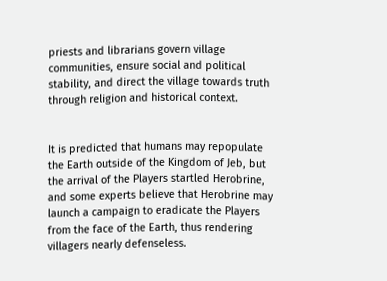priests and librarians govern village communities, ensure social and political stability, and direct the village towards truth through religion and historical context.


It is predicted that humans may repopulate the Earth outside of the Kingdom of Jeb, but the arrival of the Players startled Herobrine, and some experts believe that Herobrine may launch a campaign to eradicate the Players from the face of the Earth, thus rendering villagers nearly defenseless.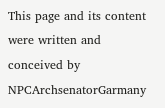This page and its content were written and conceived by NPCArchsenatorGarmany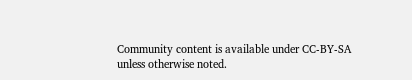Community content is available under CC-BY-SA unless otherwise noted.